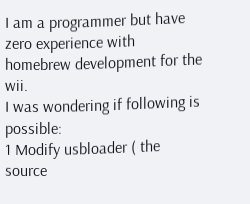I am a programmer but have zero experience with homebrew development for the wii.
I was wondering if following is possible:
1 Modify usbloader ( the source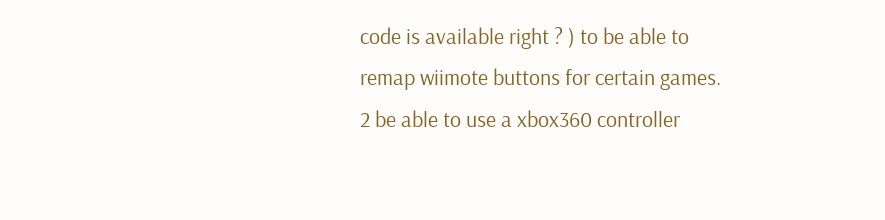code is available right ? ) to be able to remap wiimote buttons for certain games.
2 be able to use a xbox360 controller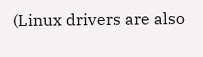(Linux drivers are also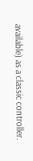available) as a classic controller.